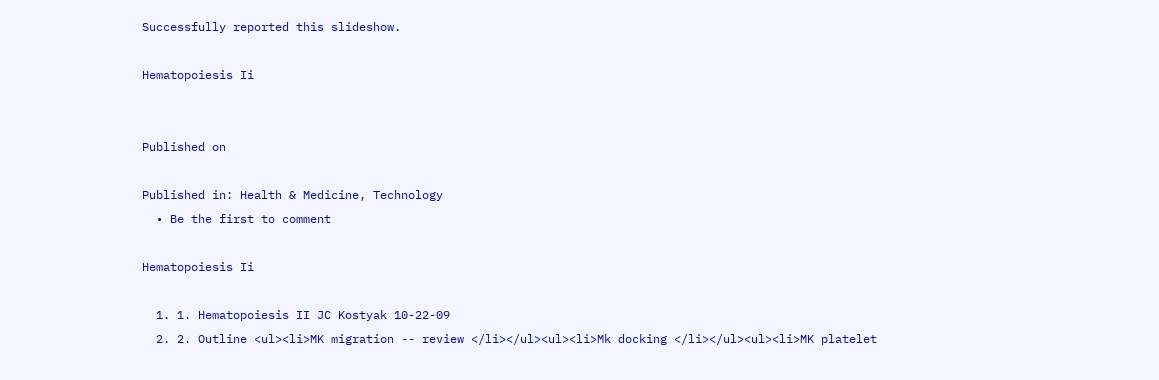Successfully reported this slideshow.

Hematopoiesis Ii


Published on

Published in: Health & Medicine, Technology
  • Be the first to comment

Hematopoiesis Ii

  1. 1. Hematopoiesis II JC Kostyak 10-22-09
  2. 2. Outline <ul><li>MK migration -- review </li></ul><ul><li>Mk docking </li></ul><ul><li>MK platelet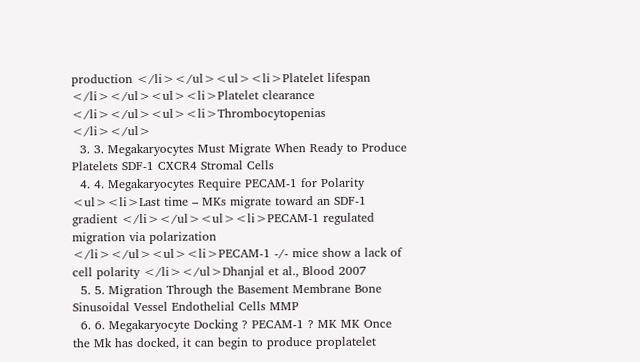production </li></ul><ul><li>Platelet lifespan </li></ul><ul><li>Platelet clearance </li></ul><ul><li>Thrombocytopenias </li></ul>
  3. 3. Megakaryocytes Must Migrate When Ready to Produce Platelets SDF-1 CXCR4 Stromal Cells
  4. 4. Megakaryocytes Require PECAM-1 for Polarity <ul><li>Last time – MKs migrate toward an SDF-1 gradient </li></ul><ul><li>PECAM-1 regulated migration via polarization </li></ul><ul><li>PECAM-1 -/- mice show a lack of cell polarity </li></ul>Dhanjal et al., Blood 2007
  5. 5. Migration Through the Basement Membrane Bone Sinusoidal Vessel Endothelial Cells MMP
  6. 6. Megakaryocyte Docking ? PECAM-1 ? MK MK Once the Mk has docked, it can begin to produce proplatelet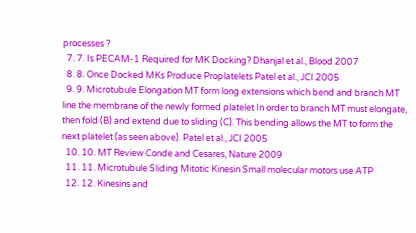processes ?
  7. 7. Is PECAM-1 Required for MK Docking? Dhanjal et al., Blood 2007
  8. 8. Once Docked MKs Produce Proplatelets Patel et al., JCI 2005
  9. 9. Microtubule Elongation MT form long extensions which bend and branch MT line the membrane of the newly formed platelet In order to branch MT must elongate, then fold (B) and extend due to sliding (C). This bending allows the MT to form the next platelet (as seen above). Patel et al., JCI 2005
  10. 10. MT Review Conde and Cesares, Nature 2009
  11. 11. Microtubule Sliding Mitotic Kinesin Small molecular motors use ATP
  12. 12. Kinesins and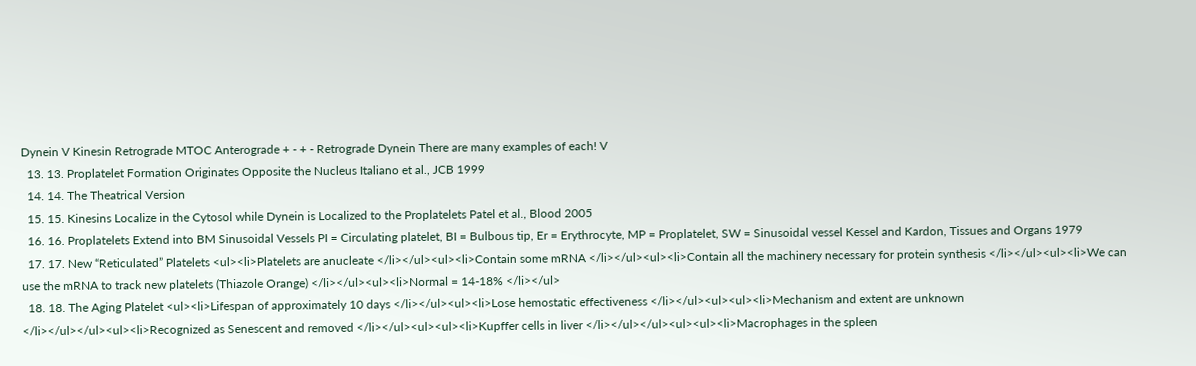Dynein V Kinesin Retrograde MTOC Anterograde + - + - Retrograde Dynein There are many examples of each! V
  13. 13. Proplatelet Formation Originates Opposite the Nucleus Italiano et al., JCB 1999
  14. 14. The Theatrical Version
  15. 15. Kinesins Localize in the Cytosol while Dynein is Localized to the Proplatelets Patel et al., Blood 2005
  16. 16. Proplatelets Extend into BM Sinusoidal Vessels PI = Circulating platelet, BI = Bulbous tip, Er = Erythrocyte, MP = Proplatelet, SW = Sinusoidal vessel Kessel and Kardon, Tissues and Organs 1979
  17. 17. New “Reticulated” Platelets <ul><li>Platelets are anucleate </li></ul><ul><li>Contain some mRNA </li></ul><ul><li>Contain all the machinery necessary for protein synthesis </li></ul><ul><li>We can use the mRNA to track new platelets (Thiazole Orange) </li></ul><ul><li>Normal = 14-18% </li></ul>
  18. 18. The Aging Platelet <ul><li>Lifespan of approximately 10 days </li></ul><ul><li>Lose hemostatic effectiveness </li></ul><ul><ul><li>Mechanism and extent are unknown </li></ul></ul><ul><li>Recognized as Senescent and removed </li></ul><ul><ul><li>Kupffer cells in liver </li></ul></ul><ul><ul><li>Macrophages in the spleen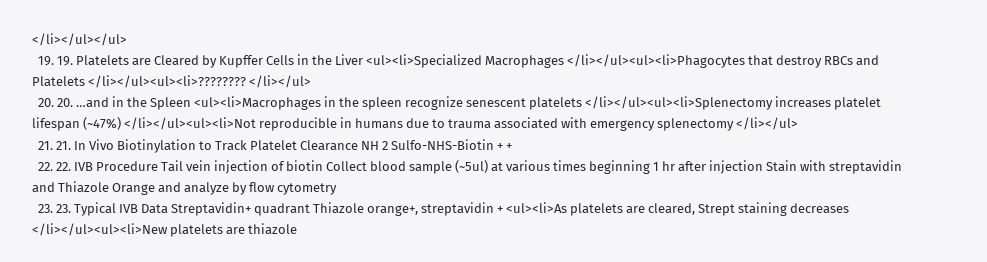</li></ul></ul>
  19. 19. Platelets are Cleared by Kupffer Cells in the Liver <ul><li>Specialized Macrophages </li></ul><ul><li>Phagocytes that destroy RBCs and Platelets </li></ul><ul><li>???????? </li></ul>
  20. 20. …and in the Spleen <ul><li>Macrophages in the spleen recognize senescent platelets </li></ul><ul><li>Splenectomy increases platelet lifespan (~47%) </li></ul><ul><li>Not reproducible in humans due to trauma associated with emergency splenectomy </li></ul>
  21. 21. In Vivo Biotinylation to Track Platelet Clearance NH 2 Sulfo-NHS-Biotin + +
  22. 22. IVB Procedure Tail vein injection of biotin Collect blood sample (~5ul) at various times beginning 1 hr after injection Stain with streptavidin and Thiazole Orange and analyze by flow cytometry
  23. 23. Typical IVB Data Streptavidin+ quadrant Thiazole orange+, streptavidin + <ul><li>As platelets are cleared, Strept staining decreases </li></ul><ul><li>New platelets are thiazole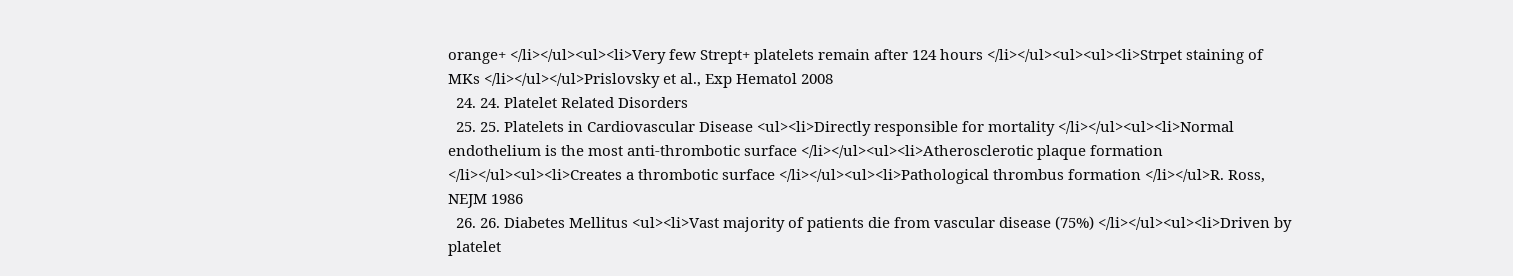orange+ </li></ul><ul><li>Very few Strept+ platelets remain after 124 hours </li></ul><ul><ul><li>Strpet staining of MKs </li></ul></ul>Prislovsky et al., Exp Hematol 2008
  24. 24. Platelet Related Disorders
  25. 25. Platelets in Cardiovascular Disease <ul><li>Directly responsible for mortality </li></ul><ul><li>Normal endothelium is the most anti-thrombotic surface </li></ul><ul><li>Atherosclerotic plaque formation </li></ul><ul><li>Creates a thrombotic surface </li></ul><ul><li>Pathological thrombus formation </li></ul>R. Ross, NEJM 1986
  26. 26. Diabetes Mellitus <ul><li>Vast majority of patients die from vascular disease (75%) </li></ul><ul><li>Driven by platelet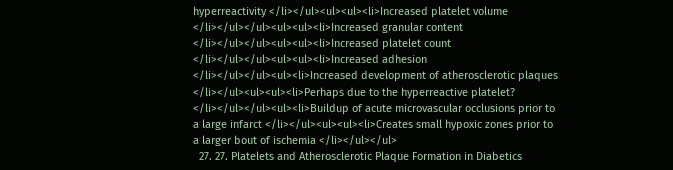hyperreactivity </li></ul><ul><ul><li>Increased platelet volume </li></ul></ul><ul><ul><li>Increased granular content </li></ul></ul><ul><ul><li>Increased platelet count </li></ul></ul><ul><ul><li>Increased adhesion </li></ul></ul><ul><li>Increased development of atherosclerotic plaques </li></ul><ul><ul><li>Perhaps due to the hyperreactive platelet? </li></ul></ul><ul><li>Buildup of acute microvascular occlusions prior to a large infarct </li></ul><ul><ul><li>Creates small hypoxic zones prior to a larger bout of ischemia </li></ul></ul>
  27. 27. Platelets and Atherosclerotic Plaque Formation in Diabetics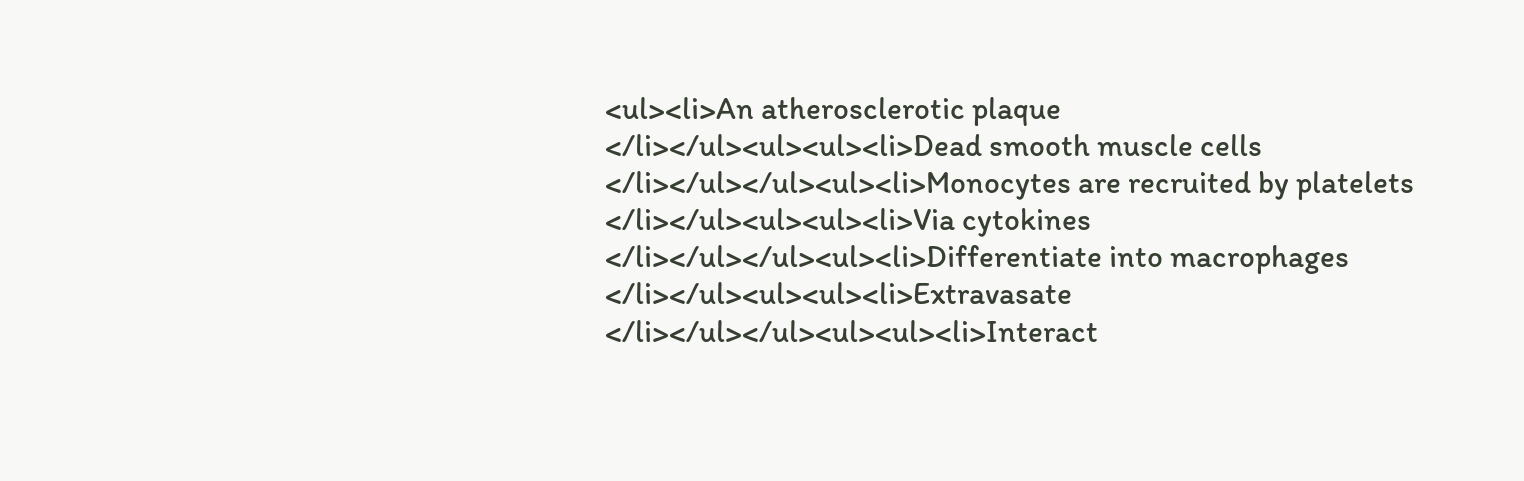<ul><li>An atherosclerotic plaque </li></ul><ul><ul><li>Dead smooth muscle cells </li></ul></ul><ul><li>Monocytes are recruited by platelets </li></ul><ul><ul><li>Via cytokines </li></ul></ul><ul><li>Differentiate into macrophages </li></ul><ul><ul><li>Extravasate </li></ul></ul><ul><ul><li>Interact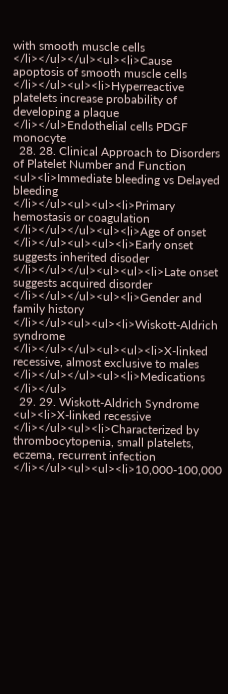with smooth muscle cells </li></ul></ul><ul><li>Cause apoptosis of smooth muscle cells </li></ul><ul><li>Hyperreactive platelets increase probability of developing a plaque </li></ul>Endothelial cells PDGF monocyte
  28. 28. Clinical Approach to Disorders of Platelet Number and Function <ul><li>Immediate bleeding vs Delayed bleeding </li></ul><ul><ul><li>Primary hemostasis or coagulation </li></ul></ul><ul><li>Age of onset </li></ul><ul><ul><li>Early onset suggests inherited disoder </li></ul></ul><ul><ul><li>Late onset suggests acquired disorder </li></ul></ul><ul><li>Gender and family history </li></ul><ul><ul><li>Wiskott-Aldrich syndrome </li></ul></ul><ul><ul><li>X-linked recessive, almost exclusive to males </li></ul></ul><ul><li>Medications </li></ul>
  29. 29. Wiskott-Aldrich Syndrome <ul><li>X-linked recessive </li></ul><ul><li>Characterized by thrombocytopenia, small platelets, eczema, recurrent infection </li></ul><ul><ul><li>10,000-100,000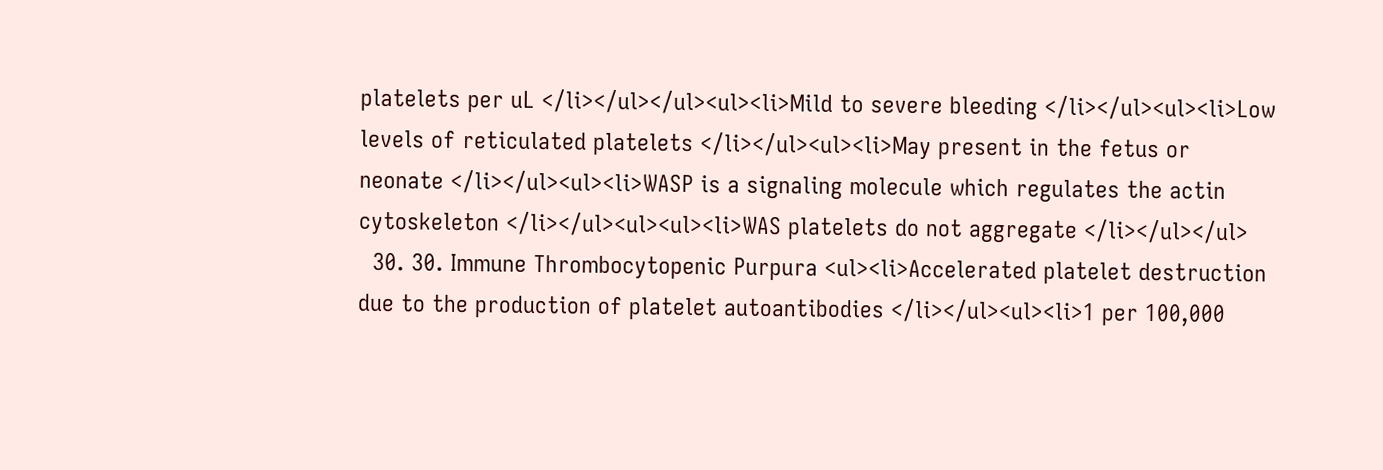platelets per uL </li></ul></ul><ul><li>Mild to severe bleeding </li></ul><ul><li>Low levels of reticulated platelets </li></ul><ul><li>May present in the fetus or neonate </li></ul><ul><li>WASP is a signaling molecule which regulates the actin cytoskeleton </li></ul><ul><ul><li>WAS platelets do not aggregate </li></ul></ul>
  30. 30. Immune Thrombocytopenic Purpura <ul><li>Accelerated platelet destruction due to the production of platelet autoantibodies </li></ul><ul><li>1 per 100,000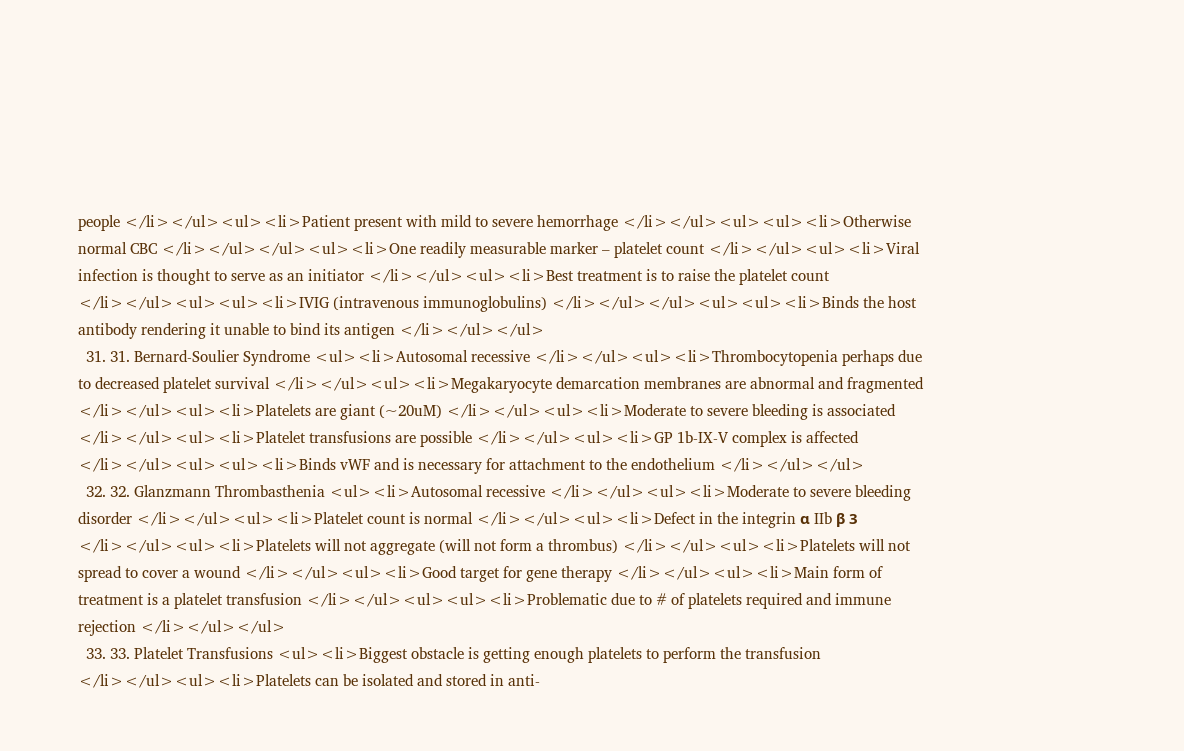people </li></ul><ul><li>Patient present with mild to severe hemorrhage </li></ul><ul><ul><li>Otherwise normal CBC </li></ul></ul><ul><li>One readily measurable marker – platelet count </li></ul><ul><li>Viral infection is thought to serve as an initiator </li></ul><ul><li>Best treatment is to raise the platelet count </li></ul><ul><ul><li>IVIG (intravenous immunoglobulins) </li></ul></ul><ul><ul><li>Binds the host antibody rendering it unable to bind its antigen </li></ul></ul>
  31. 31. Bernard-Soulier Syndrome <ul><li>Autosomal recessive </li></ul><ul><li>Thrombocytopenia perhaps due to decreased platelet survival </li></ul><ul><li>Megakaryocyte demarcation membranes are abnormal and fragmented </li></ul><ul><li>Platelets are giant (~20uM) </li></ul><ul><li>Moderate to severe bleeding is associated </li></ul><ul><li>Platelet transfusions are possible </li></ul><ul><li>GP 1b-IX-V complex is affected </li></ul><ul><ul><li>Binds vWF and is necessary for attachment to the endothelium </li></ul></ul>
  32. 32. Glanzmann Thrombasthenia <ul><li>Autosomal recessive </li></ul><ul><li>Moderate to severe bleeding disorder </li></ul><ul><li>Platelet count is normal </li></ul><ul><li>Defect in the integrin α IIb β 3 </li></ul><ul><li>Platelets will not aggregate (will not form a thrombus) </li></ul><ul><li>Platelets will not spread to cover a wound </li></ul><ul><li>Good target for gene therapy </li></ul><ul><li>Main form of treatment is a platelet transfusion </li></ul><ul><ul><li>Problematic due to # of platelets required and immune rejection </li></ul></ul>
  33. 33. Platelet Transfusions <ul><li>Biggest obstacle is getting enough platelets to perform the transfusion </li></ul><ul><li>Platelets can be isolated and stored in anti-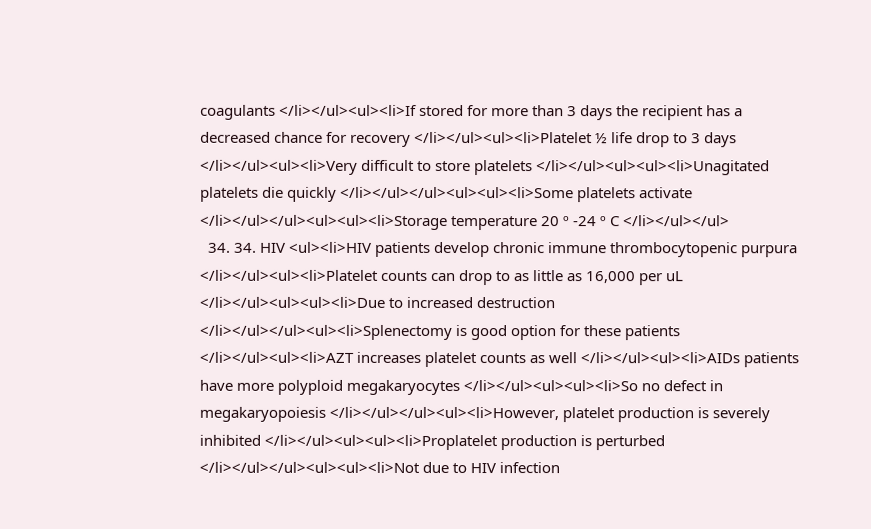coagulants </li></ul><ul><li>If stored for more than 3 days the recipient has a decreased chance for recovery </li></ul><ul><li>Platelet ½ life drop to 3 days </li></ul><ul><li>Very difficult to store platelets </li></ul><ul><ul><li>Unagitated platelets die quickly </li></ul></ul><ul><ul><li>Some platelets activate </li></ul></ul><ul><ul><li>Storage temperature 20 º -24 º C </li></ul></ul>
  34. 34. HIV <ul><li>HIV patients develop chronic immune thrombocytopenic purpura </li></ul><ul><li>Platelet counts can drop to as little as 16,000 per uL </li></ul><ul><ul><li>Due to increased destruction </li></ul></ul><ul><li>Splenectomy is good option for these patients </li></ul><ul><li>AZT increases platelet counts as well </li></ul><ul><li>AIDs patients have more polyploid megakaryocytes </li></ul><ul><ul><li>So no defect in megakaryopoiesis </li></ul></ul><ul><li>However, platelet production is severely inhibited </li></ul><ul><ul><li>Proplatelet production is perturbed </li></ul></ul><ul><ul><li>Not due to HIV infection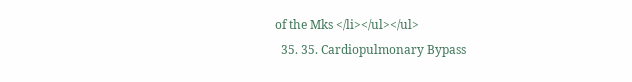of the Mks </li></ul></ul>
  35. 35. Cardiopulmonary Bypass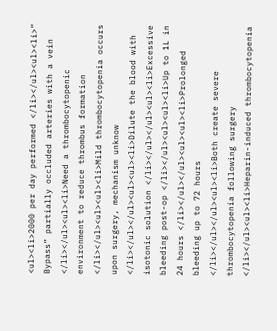<ul><li>2000 per day performed </li></ul><ul><li>“ Bypass” partially occluded arteries with a vein </li></ul><ul><li>Need a thrombocytopenic environment to reduce thrombus formation </li></ul><ul><ul><li>Mild thrombocytopenia occurs upon surgery, mechanism unknow </li></ul></ul><ul><ul><li>Dilute the blood with isotonic solution </li></ul></ul><ul><li>Excessive bleeding post-op </li></ul><ul><ul><li>Up to 1L in 24 hours </li></ul></ul><ul><ul><li>Prolonged bleeding up to 72 hours </li></ul></ul><ul><li>Both create severe thrombocytopenia following surgery </li></ul><ul><li>Heparin-induced thrombocytopenia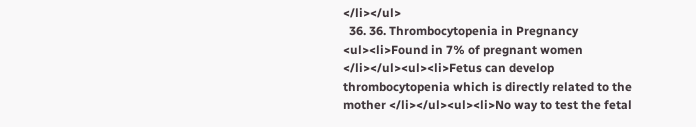</li></ul>
  36. 36. Thrombocytopenia in Pregnancy <ul><li>Found in 7% of pregnant women </li></ul><ul><li>Fetus can develop thrombocytopenia which is directly related to the mother </li></ul><ul><li>No way to test the fetal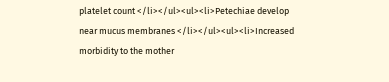platelet count </li></ul><ul><li>Petechiae develop near mucus membranes </li></ul><ul><li>Increased morbidity to the mother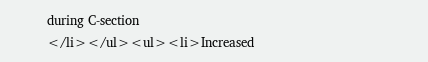during C-section </li></ul><ul><li>Increased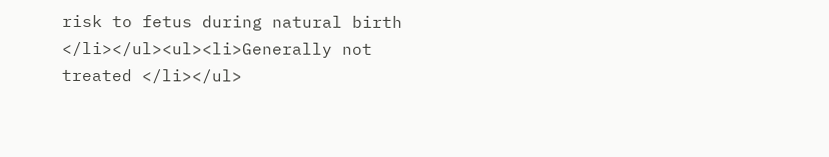risk to fetus during natural birth </li></ul><ul><li>Generally not treated </li></ul>